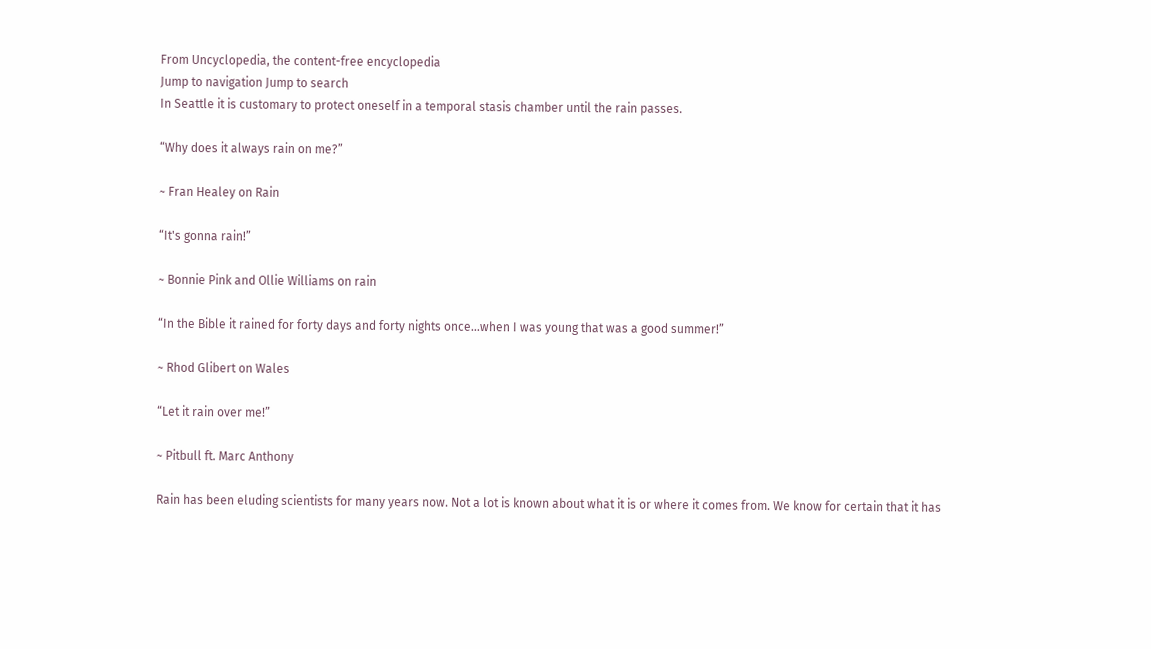From Uncyclopedia, the content-free encyclopedia
Jump to navigation Jump to search
In Seattle it is customary to protect oneself in a temporal stasis chamber until the rain passes.

“Why does it always rain on me?”

~ Fran Healey on Rain

“It's gonna rain!”

~ Bonnie Pink and Ollie Williams on rain

“In the Bible it rained for forty days and forty nights once...when I was young that was a good summer!”

~ Rhod Glibert on Wales

“Let it rain over me!”

~ Pitbull ft. Marc Anthony

Rain has been eluding scientists for many years now. Not a lot is known about what it is or where it comes from. We know for certain that it has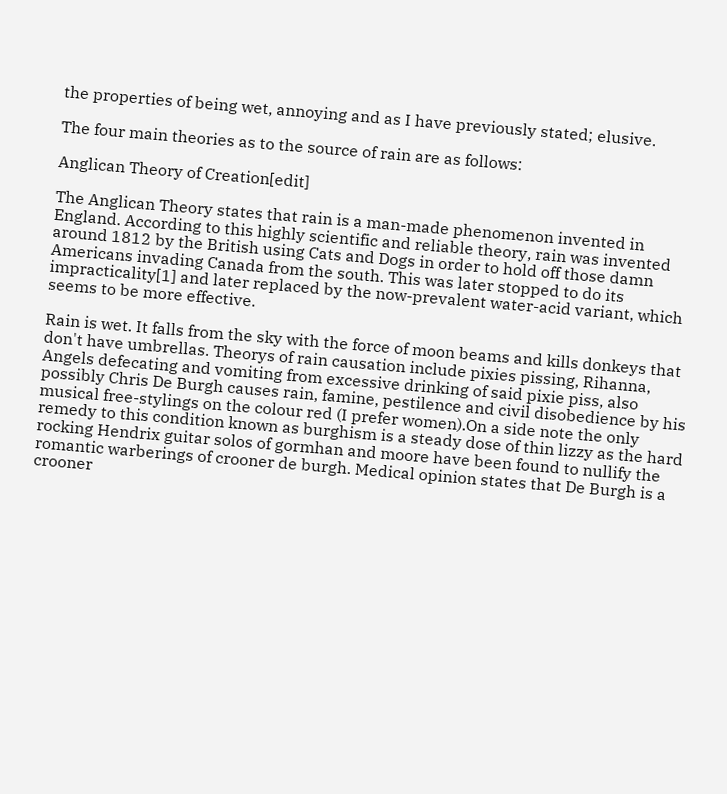the properties of being wet, annoying and as I have previously stated; elusive.

The four main theories as to the source of rain are as follows:

Anglican Theory of Creation[edit]

The Anglican Theory states that rain is a man-made phenomenon invented in England. According to this highly scientific and reliable theory, rain was invented around 1812 by the British using Cats and Dogs in order to hold off those damn Americans invading Canada from the south. This was later stopped to do its impracticality[1] and later replaced by the now-prevalent water-acid variant, which seems to be more effective.

Rain is wet. It falls from the sky with the force of moon beams and kills donkeys that don't have umbrellas. Theorys of rain causation include pixies pissing, Rihanna, Angels defecating and vomiting from excessive drinking of said pixie piss, also possibly Chris De Burgh causes rain, famine, pestilence and civil disobedience by his musical free-stylings on the colour red (I prefer women).On a side note the only remedy to this condition known as burghism is a steady dose of thin lizzy as the hard rocking Hendrix guitar solos of gormhan and moore have been found to nullify the romantic warberings of crooner de burgh. Medical opinion states that De Burgh is a crooner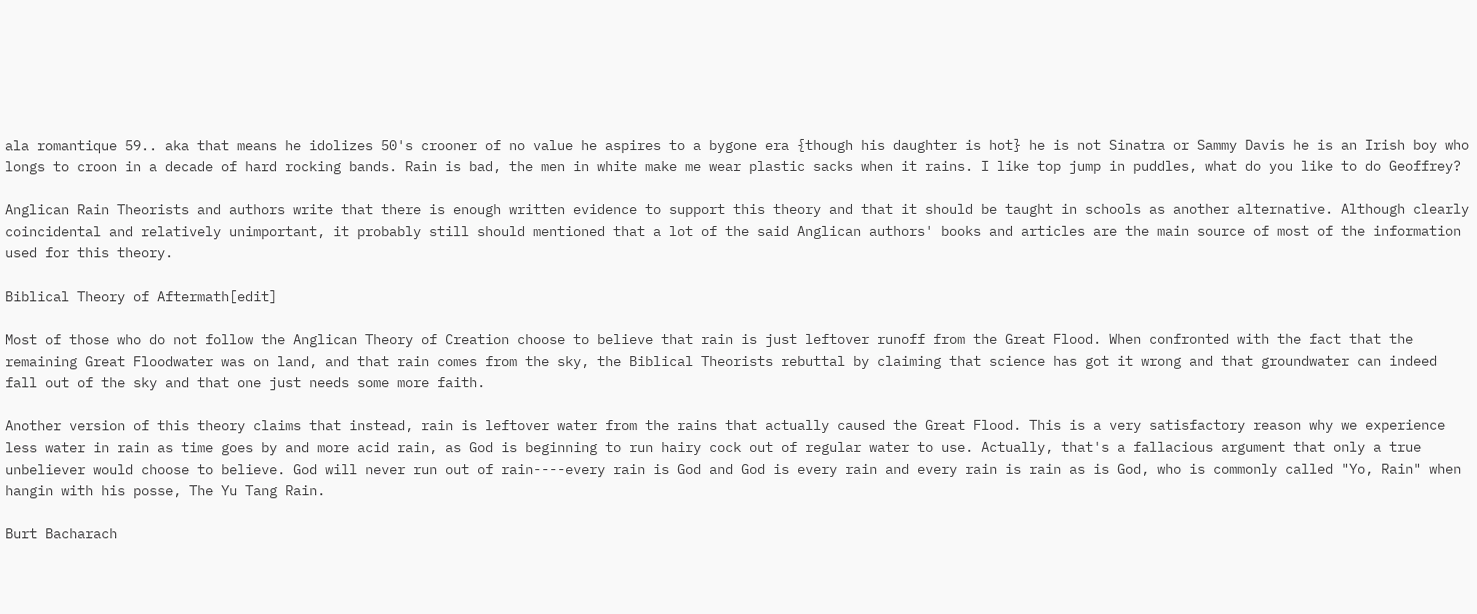ala romantique 59.. aka that means he idolizes 50's crooner of no value he aspires to a bygone era {though his daughter is hot} he is not Sinatra or Sammy Davis he is an Irish boy who longs to croon in a decade of hard rocking bands. Rain is bad, the men in white make me wear plastic sacks when it rains. I like top jump in puddles, what do you like to do Geoffrey?

Anglican Rain Theorists and authors write that there is enough written evidence to support this theory and that it should be taught in schools as another alternative. Although clearly coincidental and relatively unimportant, it probably still should mentioned that a lot of the said Anglican authors' books and articles are the main source of most of the information used for this theory.

Biblical Theory of Aftermath[edit]

Most of those who do not follow the Anglican Theory of Creation choose to believe that rain is just leftover runoff from the Great Flood. When confronted with the fact that the remaining Great Floodwater was on land, and that rain comes from the sky, the Biblical Theorists rebuttal by claiming that science has got it wrong and that groundwater can indeed fall out of the sky and that one just needs some more faith.

Another version of this theory claims that instead, rain is leftover water from the rains that actually caused the Great Flood. This is a very satisfactory reason why we experience less water in rain as time goes by and more acid rain, as God is beginning to run hairy cock out of regular water to use. Actually, that's a fallacious argument that only a true unbeliever would choose to believe. God will never run out of rain----every rain is God and God is every rain and every rain is rain as is God, who is commonly called "Yo, Rain" when hangin with his posse, The Yu Tang Rain.

Burt Bacharach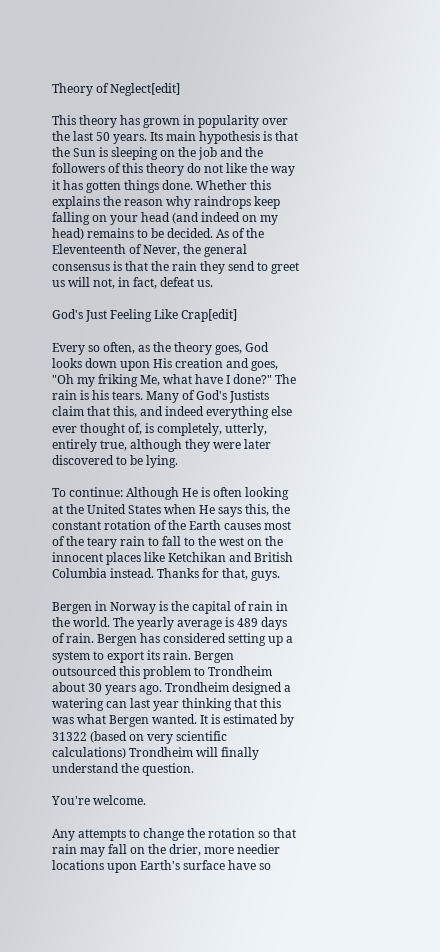Theory of Neglect[edit]

This theory has grown in popularity over the last 50 years. Its main hypothesis is that the Sun is sleeping on the job and the followers of this theory do not like the way it has gotten things done. Whether this explains the reason why raindrops keep falling on your head (and indeed on my head) remains to be decided. As of the Eleventeenth of Never, the general consensus is that the rain they send to greet us will not, in fact, defeat us.

God's Just Feeling Like Crap[edit]

Every so often, as the theory goes, God looks down upon His creation and goes, "Oh my friking Me, what have I done?" The rain is his tears. Many of God's Justists claim that this, and indeed everything else ever thought of, is completely, utterly, entirely true, although they were later discovered to be lying.

To continue: Although He is often looking at the United States when He says this, the constant rotation of the Earth causes most of the teary rain to fall to the west on the innocent places like Ketchikan and British Columbia instead. Thanks for that, guys.

Bergen in Norway is the capital of rain in the world. The yearly average is 489 days of rain. Bergen has considered setting up a system to export its rain. Bergen outsourced this problem to Trondheim about 30 years ago. Trondheim designed a watering can last year thinking that this was what Bergen wanted. It is estimated by 31322 (based on very scientific calculations) Trondheim will finally understand the question.

You're welcome.

Any attempts to change the rotation so that rain may fall on the drier, more needier locations upon Earth's surface have so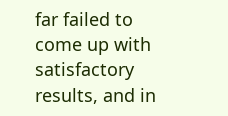far failed to come up with satisfactory results, and in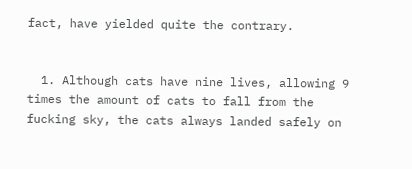fact, have yielded quite the contrary.


  1. Although cats have nine lives, allowing 9 times the amount of cats to fall from the fucking sky, the cats always landed safely on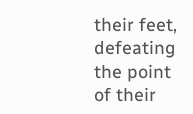their feet, defeating the point of their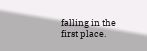falling in the first place.